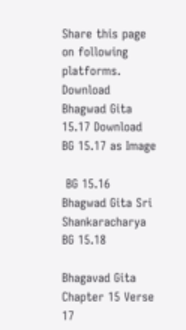Share this page on following platforms.
Download Bhagwad Gita 15.17 Download BG 15.17 as Image

 BG 15.16 Bhagwad Gita Sri Shankaracharya BG 15.18

Bhagavad Gita Chapter 15 Verse 17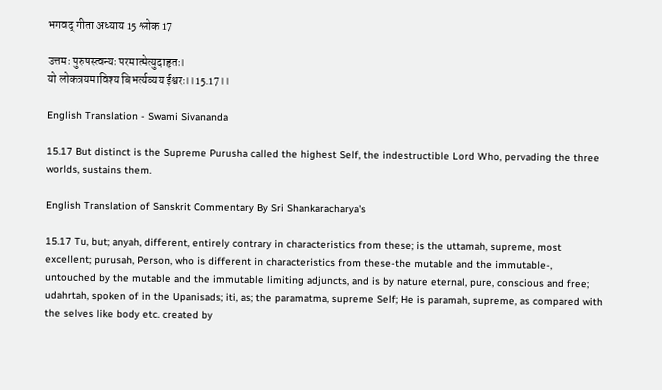भगवद् गीता अध्याय 15 श्लोक 17

उत्तमः पुरुषस्त्वन्यः परमात्मेत्युदाहृतः।
यो लोकत्रयमाविश्य बिभर्त्यव्यय ईश्वरः।।15.17।।

English Translation - Swami Sivananda

15.17 But distinct is the Supreme Purusha called the highest Self, the indestructible Lord Who, pervading the three worlds, sustains them.

English Translation of Sanskrit Commentary By Sri Shankaracharya's

15.17 Tu, but; anyah, different, entirely contrary in characteristics from these; is the uttamah, supreme, most excellent; purusah, Person, who is different in characteristics from these-the mutable and the immutable-, untouched by the mutable and the immutable limiting adjuncts, and is by nature eternal, pure, conscious and free; udahrtah, spoken of in the Upanisads; iti, as; the paramatma, supreme Self; He is paramah, supreme, as compared with the selves like body etc. created by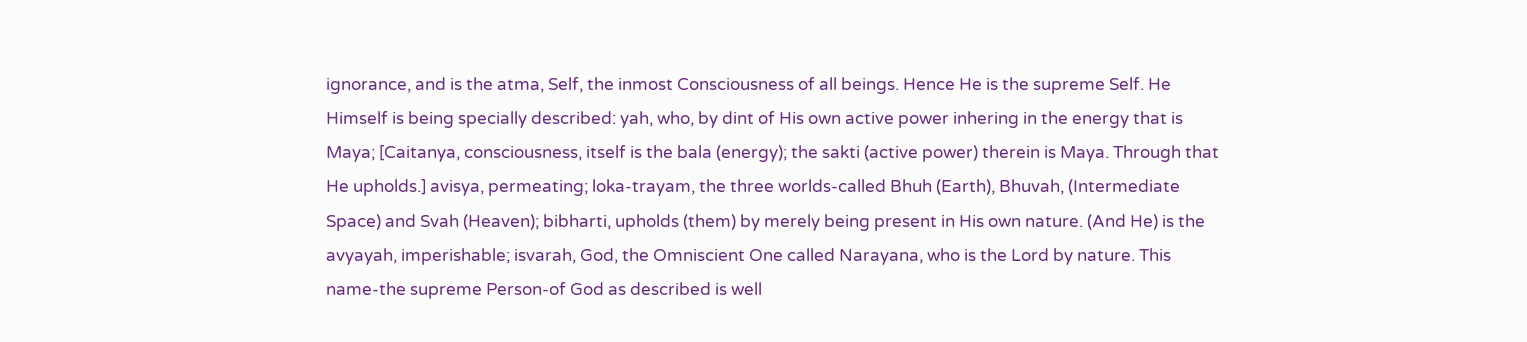ignorance, and is the atma, Self, the inmost Consciousness of all beings. Hence He is the supreme Self. He Himself is being specially described: yah, who, by dint of His own active power inhering in the energy that is Maya; [Caitanya, consciousness, itself is the bala (energy); the sakti (active power) therein is Maya. Through that He upholds.] avisya, permeating; loka-trayam, the three worlds-called Bhuh (Earth), Bhuvah, (Intermediate Space) and Svah (Heaven); bibharti, upholds (them) by merely being present in His own nature. (And He) is the avyayah, imperishable; isvarah, God, the Omniscient One called Narayana, who is the Lord by nature. This name-the supreme Person-of God as described is well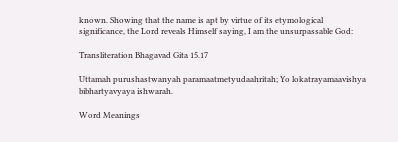known. Showing that the name is apt by virtue of its etymological significance, the Lord reveals Himself saying, I am the unsurpassable God:

Transliteration Bhagavad Gita 15.17

Uttamah purushastwanyah paramaatmetyudaahritah; Yo lokatrayamaavishya bibhartyavyaya ishwarah.

Word Meanings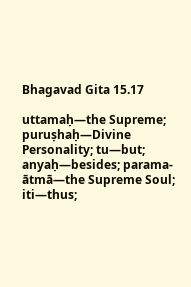Bhagavad Gita 15.17

uttamaḥ—the Supreme; puruṣhaḥ—Divine Personality; tu—but; anyaḥ—besides; parama-ātmā—the Supreme Soul; iti—thus;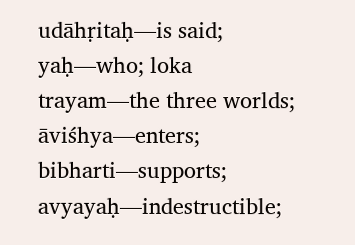udāhṛitaḥ—is said; yaḥ—who; loka trayam—the three worlds; āviśhya—enters; bibharti—supports; avyayaḥ—indestructible;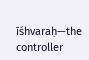īśhvaraḥ—the controller